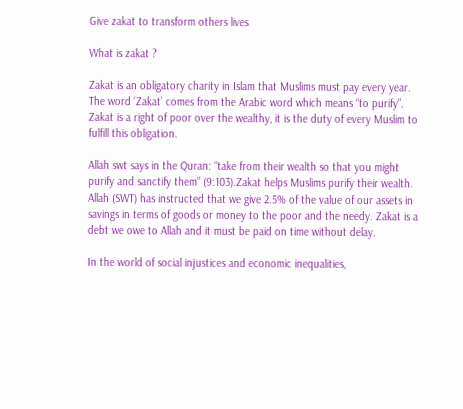Give zakat to transform others lives

What is zakat ?

Zakat is an obligatory charity in Islam that Muslims must pay every year. The word ‘Zakat’ comes from the Arabic word which means “to purify”. Zakat is a right of poor over the wealthy, it is the duty of every Muslim to fulfill this obligation.

Allah swt says in the Quran: “take from their wealth so that you might purify and sanctify them” (9:103).Zakat helps Muslims purify their wealth. Allah (SWT) has instructed that we give 2.5% of the value of our assets in savings in terms of goods or money to the poor and the needy. Zakat is a debt we owe to Allah and it must be paid on time without delay.

In the world of social injustices and economic inequalities,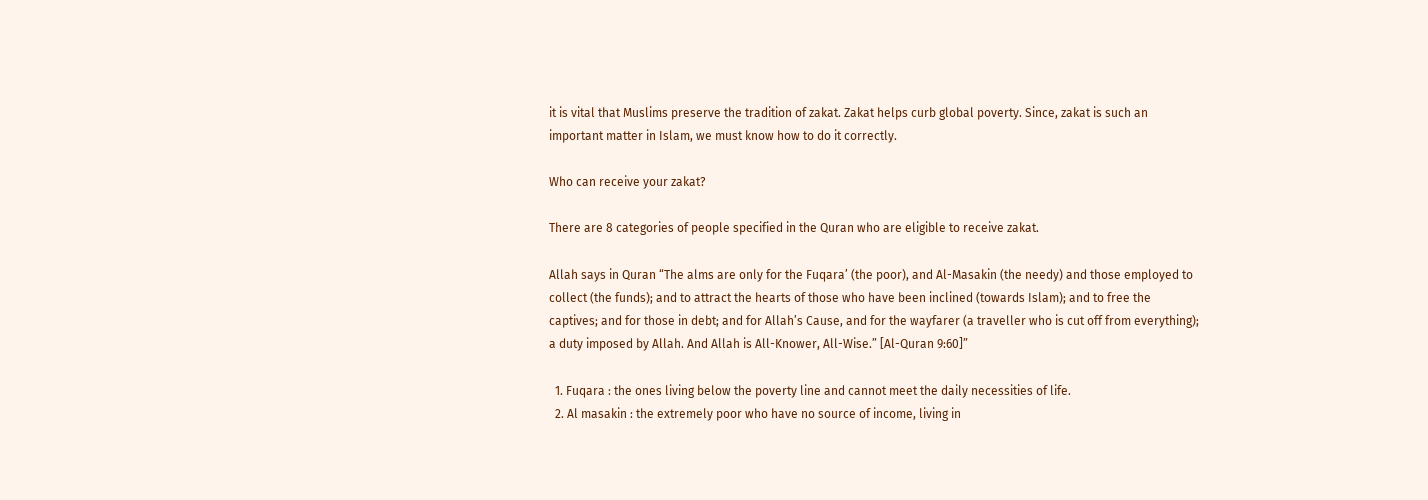it is vital that Muslims preserve the tradition of zakat. Zakat helps curb global poverty. Since, zakat is such an important matter in Islam, we must know how to do it correctly.

Who can receive your zakat?

There are 8 categories of people specified in the Quran who are eligible to receive zakat.

Allah says in Quran “The alms are only for the Fuqara’ (the poor), and Al-Masakin (the needy) and those employed to collect (the funds); and to attract the hearts of those who have been inclined (towards Islam); and to free the captives; and for those in debt; and for Allah’s Cause, and for the wayfarer (a traveller who is cut off from everything); a duty imposed by Allah. And Allah is All-Knower, All-Wise.” [Al-Quran 9:60]”

  1. Fuqara : the ones living below the poverty line and cannot meet the daily necessities of life.
  2. Al masakin : the extremely poor who have no source of income, living in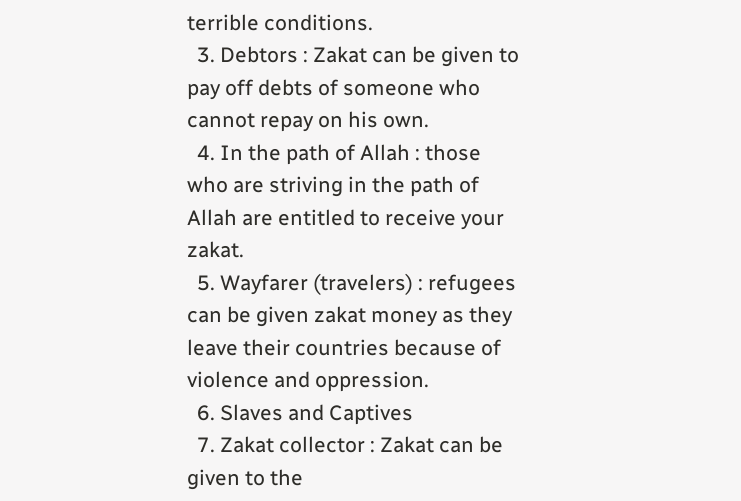terrible conditions.
  3. Debtors : Zakat can be given to pay off debts of someone who cannot repay on his own.
  4. In the path of Allah : those who are striving in the path of Allah are entitled to receive your zakat.
  5. Wayfarer (travelers) : refugees can be given zakat money as they leave their countries because of violence and oppression.
  6. Slaves and Captives
  7. Zakat collector : Zakat can be given to the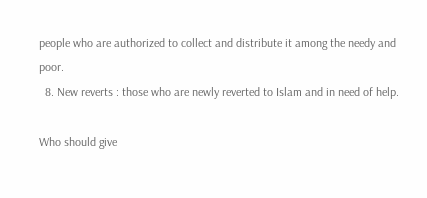people who are authorized to collect and distribute it among the needy and poor.
  8. New reverts : those who are newly reverted to Islam and in need of help.

Who should give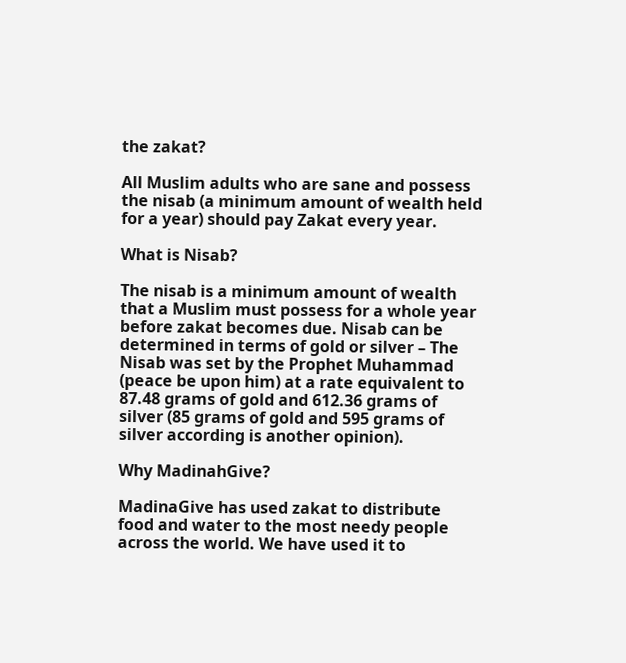the zakat?

All Muslim adults who are sane and possess the nisab (a minimum amount of wealth held for a year) should pay Zakat every year.

What is Nisab?

The nisab is a minimum amount of wealth that a Muslim must possess for a whole year before zakat becomes due. Nisab can be determined in terms of gold or silver – The Nisab was set by the Prophet Muhammad (peace be upon him) at a rate equivalent to 87.48 grams of gold and 612.36 grams of silver (85 grams of gold and 595 grams of silver according is another opinion).

Why MadinahGive?

MadinaGive has used zakat to distribute food and water to the most needy people across the world. We have used it to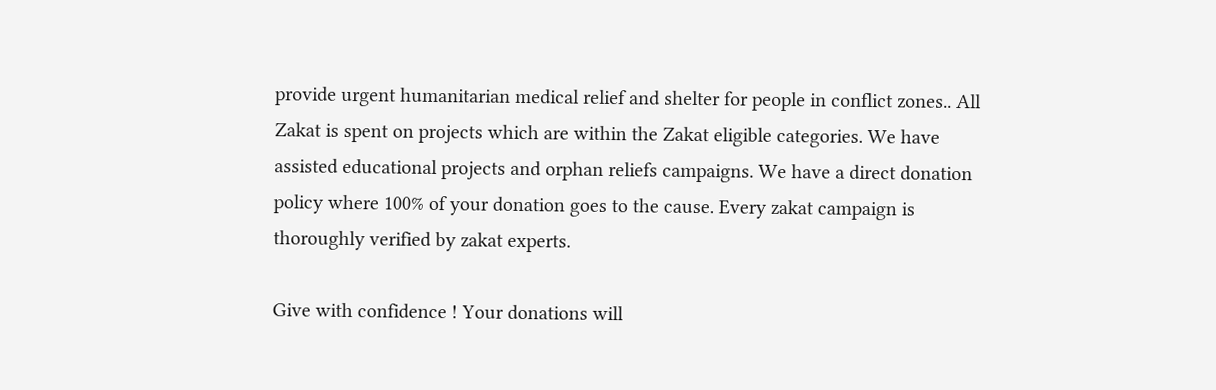provide urgent humanitarian medical relief and shelter for people in conflict zones.. All Zakat is spent on projects which are within the Zakat eligible categories. We have assisted educational projects and orphan reliefs campaigns. We have a direct donation policy where 100% of your donation goes to the cause. Every zakat campaign is thoroughly verified by zakat experts.

Give with confidence ! Your donations will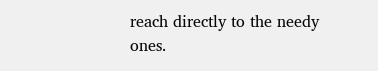reach directly to the needy ones.